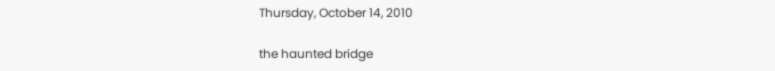Thursday, October 14, 2010

the haunted bridge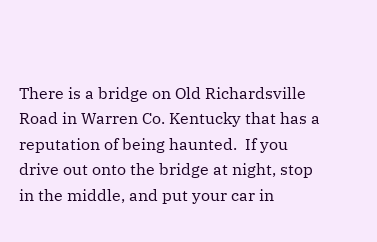There is a bridge on Old Richardsville Road in Warren Co. Kentucky that has a reputation of being haunted.  If you drive out onto the bridge at night, stop in the middle, and put your car in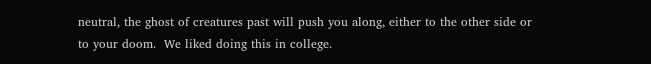neutral, the ghost of creatures past will push you along, either to the other side or to your doom.  We liked doing this in college.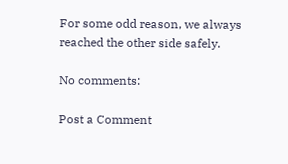For some odd reason, we always reached the other side safely.

No comments:

Post a Comment